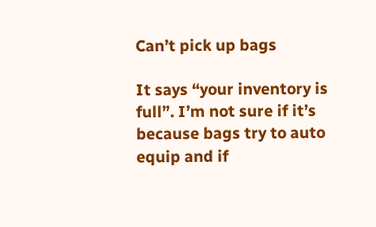Can’t pick up bags

It says “your inventory is full”. I’m not sure if it’s because bags try to auto equip and if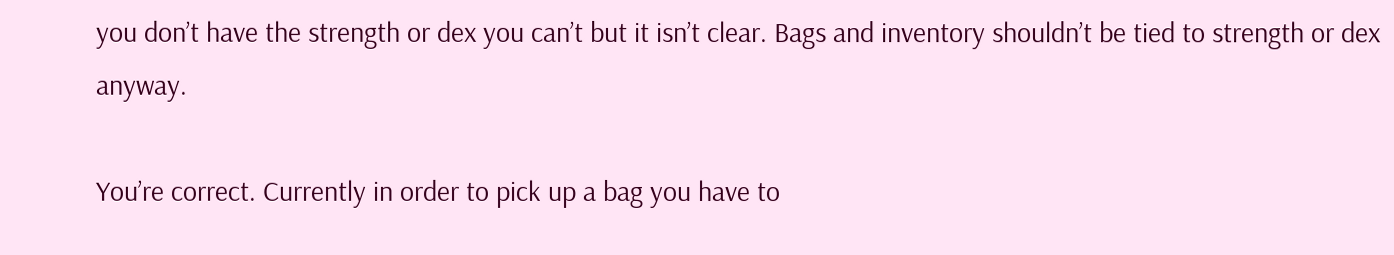you don’t have the strength or dex you can’t but it isn’t clear. Bags and inventory shouldn’t be tied to strength or dex anyway.

You’re correct. Currently in order to pick up a bag you have to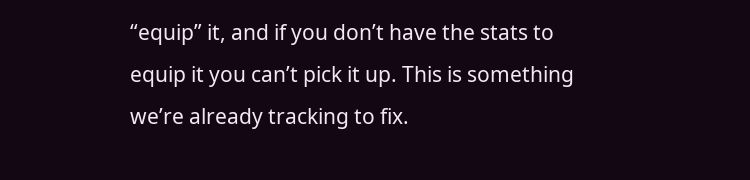“equip” it, and if you don’t have the stats to equip it you can’t pick it up. This is something we’re already tracking to fix.